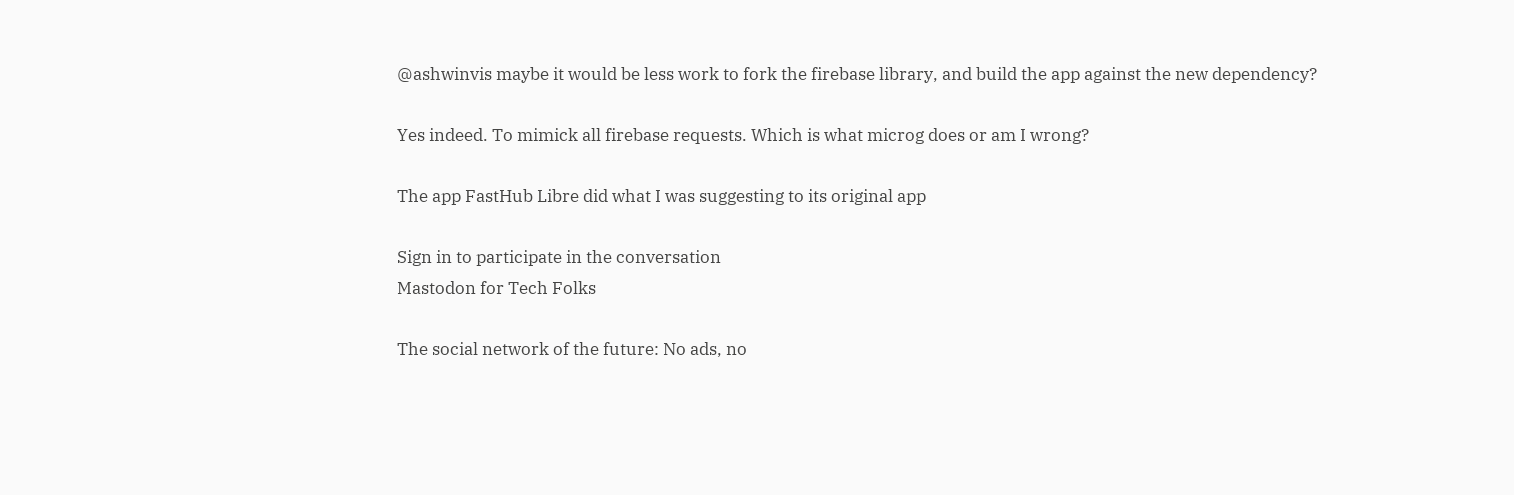@ashwinvis maybe it would be less work to fork the firebase library, and build the app against the new dependency?

Yes indeed. To mimick all firebase requests. Which is what microg does or am I wrong?

The app FastHub Libre did what I was suggesting to its original app

Sign in to participate in the conversation
Mastodon for Tech Folks

The social network of the future: No ads, no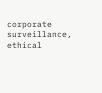corporate surveillance, ethical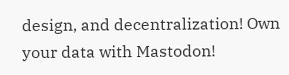design, and decentralization! Own your data with Mastodon!